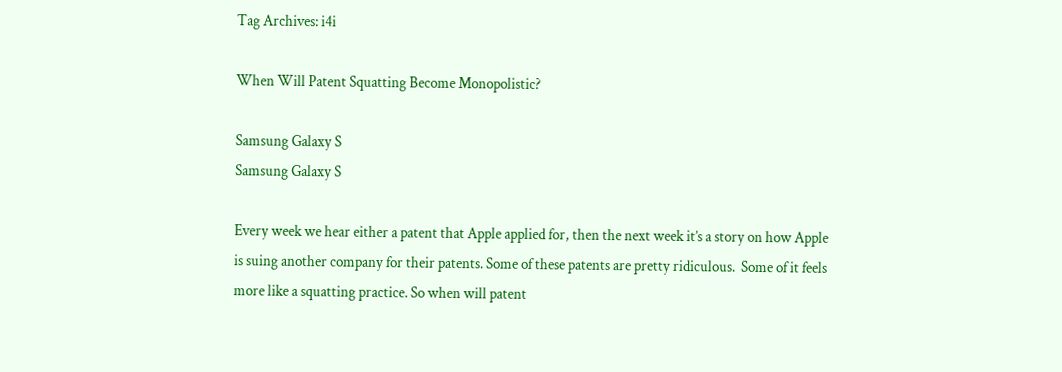Tag Archives: i4i

When Will Patent Squatting Become Monopolistic?

Samsung Galaxy S
Samsung Galaxy S

Every week we hear either a patent that Apple applied for, then the next week it’s a story on how Apple is suing another company for their patents. Some of these patents are pretty ridiculous.  Some of it feels more like a squatting practice. So when will patent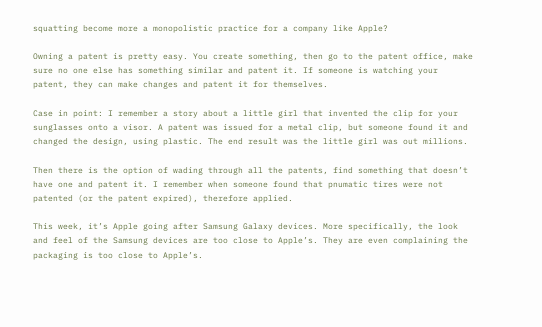squatting become more a monopolistic practice for a company like Apple?

Owning a patent is pretty easy. You create something, then go to the patent office, make sure no one else has something similar and patent it. If someone is watching your patent, they can make changes and patent it for themselves.

Case in point: I remember a story about a little girl that invented the clip for your sunglasses onto a visor. A patent was issued for a metal clip, but someone found it and changed the design, using plastic. The end result was the little girl was out millions.

Then there is the option of wading through all the patents, find something that doesn’t have one and patent it. I remember when someone found that pnumatic tires were not patented (or the patent expired), therefore applied.

This week, it’s Apple going after Samsung Galaxy devices. More specifically, the look and feel of the Samsung devices are too close to Apple’s. They are even complaining the packaging is too close to Apple’s.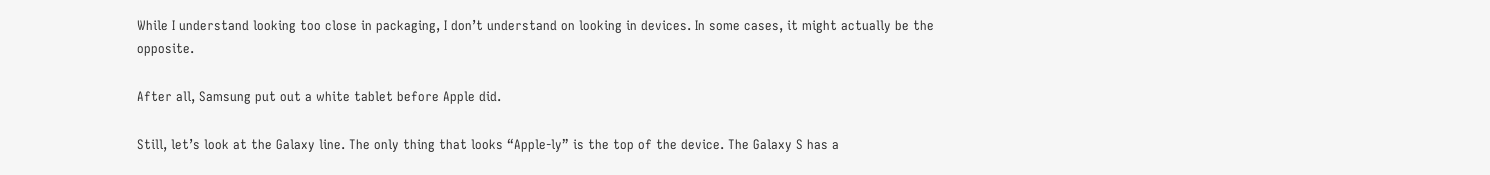While I understand looking too close in packaging, I don’t understand on looking in devices. In some cases, it might actually be the opposite.

After all, Samsung put out a white tablet before Apple did.

Still, let’s look at the Galaxy line. The only thing that looks “Apple-ly” is the top of the device. The Galaxy S has a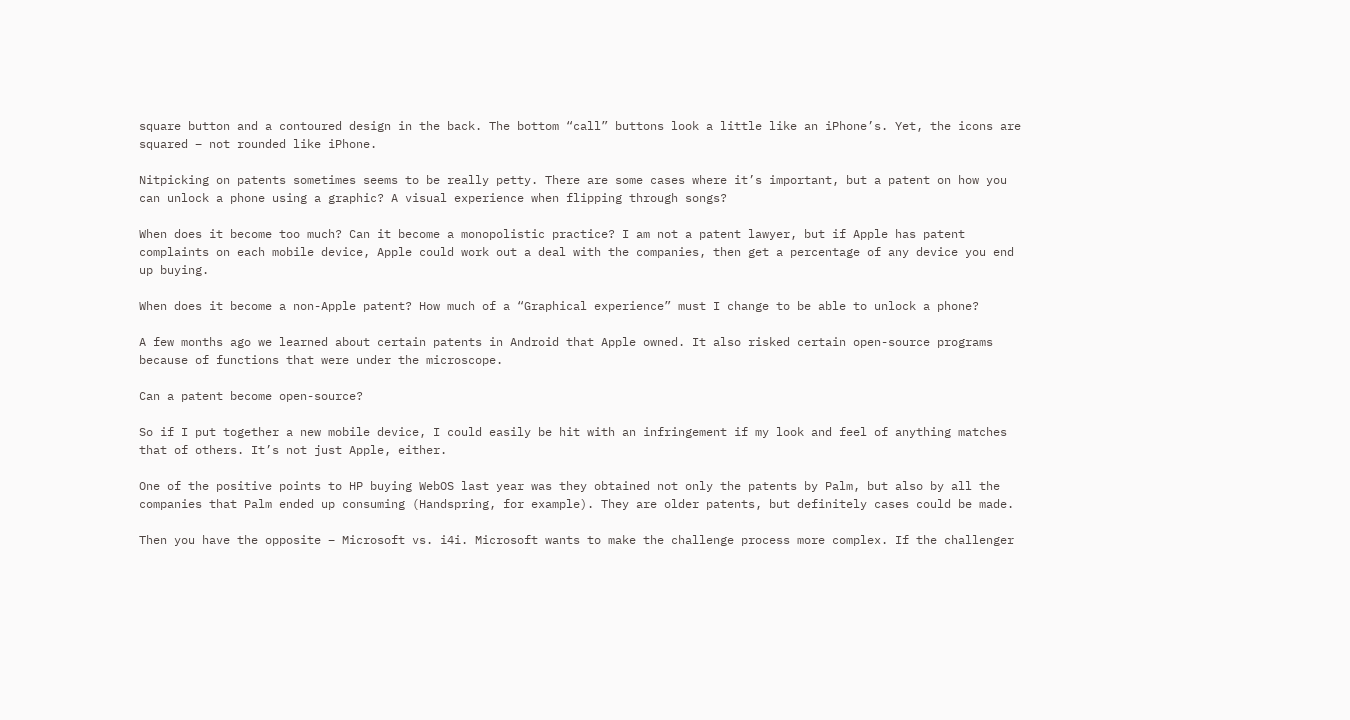square button and a contoured design in the back. The bottom “call” buttons look a little like an iPhone’s. Yet, the icons are squared – not rounded like iPhone.

Nitpicking on patents sometimes seems to be really petty. There are some cases where it’s important, but a patent on how you can unlock a phone using a graphic? A visual experience when flipping through songs?

When does it become too much? Can it become a monopolistic practice? I am not a patent lawyer, but if Apple has patent complaints on each mobile device, Apple could work out a deal with the companies, then get a percentage of any device you end up buying.

When does it become a non-Apple patent? How much of a “Graphical experience” must I change to be able to unlock a phone?

A few months ago we learned about certain patents in Android that Apple owned. It also risked certain open-source programs because of functions that were under the microscope.

Can a patent become open-source?

So if I put together a new mobile device, I could easily be hit with an infringement if my look and feel of anything matches that of others. It’s not just Apple, either.

One of the positive points to HP buying WebOS last year was they obtained not only the patents by Palm, but also by all the companies that Palm ended up consuming (Handspring, for example). They are older patents, but definitely cases could be made.

Then you have the opposite – Microsoft vs. i4i. Microsoft wants to make the challenge process more complex. If the challenger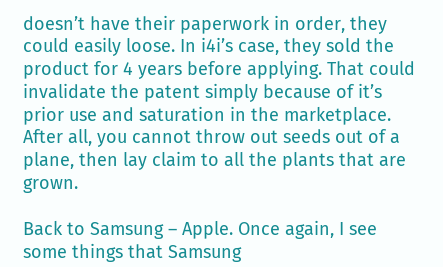doesn’t have their paperwork in order, they could easily loose. In i4i’s case, they sold the product for 4 years before applying. That could invalidate the patent simply because of it’s prior use and saturation in the marketplace. After all, you cannot throw out seeds out of a plane, then lay claim to all the plants that are grown.

Back to Samsung – Apple. Once again, I see some things that Samsung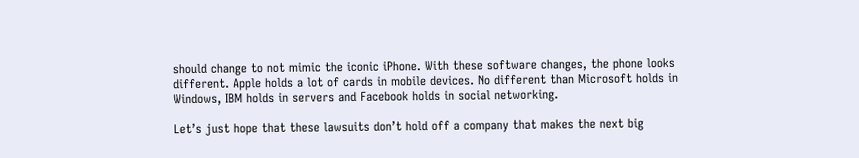should change to not mimic the iconic iPhone. With these software changes, the phone looks different. Apple holds a lot of cards in mobile devices. No different than Microsoft holds in Windows, IBM holds in servers and Facebook holds in social networking.

Let’s just hope that these lawsuits don’t hold off a company that makes the next big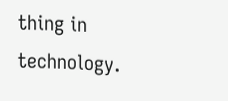thing in technology.